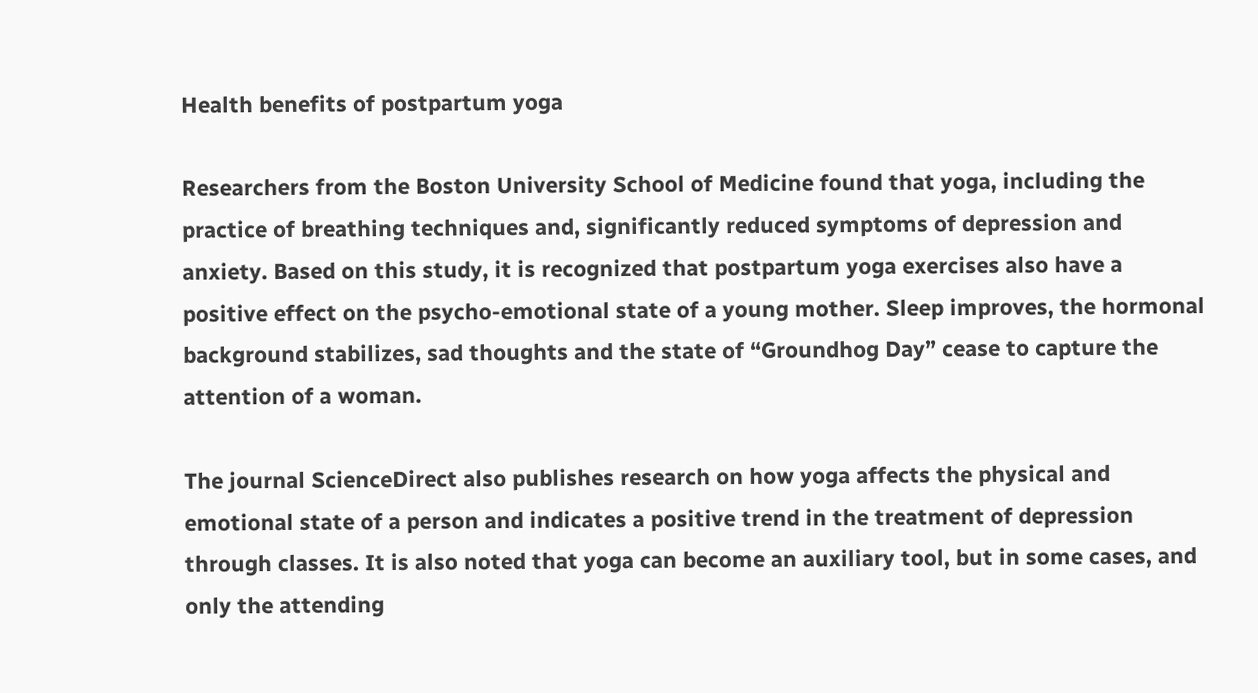Health benefits of postpartum yoga

Researchers from the Boston University School of Medicine found that yoga, including the practice of breathing techniques and, significantly reduced symptoms of depression and anxiety. Based on this study, it is recognized that postpartum yoga exercises also have a positive effect on the psycho-emotional state of a young mother. Sleep improves, the hormonal background stabilizes, sad thoughts and the state of “Groundhog Day” cease to capture the attention of a woman.

The journal ScienceDirect also publishes research on how yoga affects the physical and emotional state of a person and indicates a positive trend in the treatment of depression through classes. It is also noted that yoga can become an auxiliary tool, but in some cases, and only the attending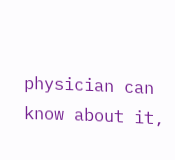physician can know about it,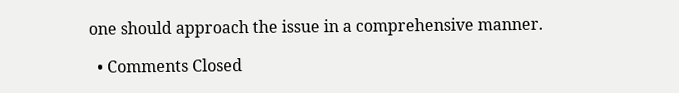one should approach the issue in a comprehensive manner.

  • Comments Closed